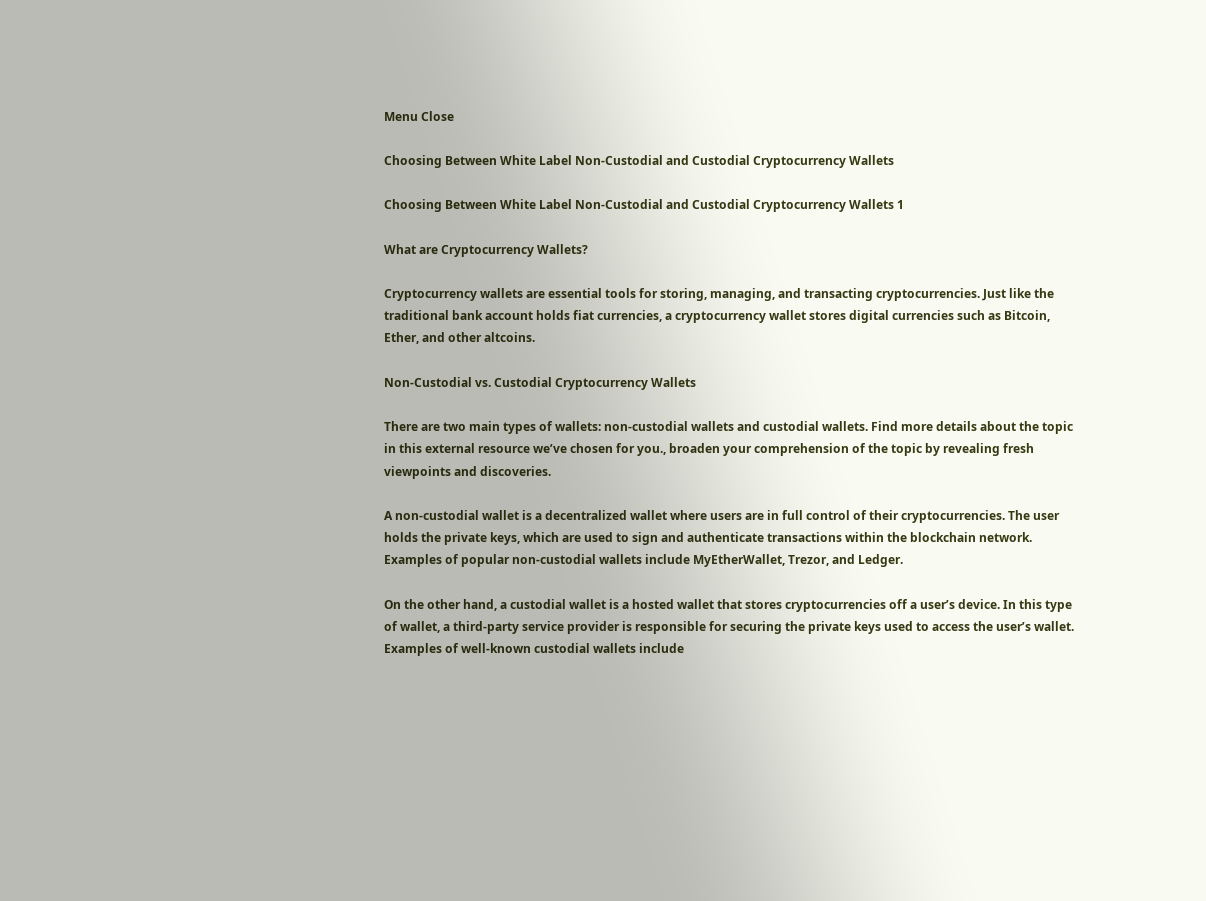Menu Close

Choosing Between White Label Non-Custodial and Custodial Cryptocurrency Wallets

Choosing Between White Label Non-Custodial and Custodial Cryptocurrency Wallets 1

What are Cryptocurrency Wallets?

Cryptocurrency wallets are essential tools for storing, managing, and transacting cryptocurrencies. Just like the traditional bank account holds fiat currencies, a cryptocurrency wallet stores digital currencies such as Bitcoin, Ether, and other altcoins.

Non-Custodial vs. Custodial Cryptocurrency Wallets

There are two main types of wallets: non-custodial wallets and custodial wallets. Find more details about the topic in this external resource we’ve chosen for you., broaden your comprehension of the topic by revealing fresh viewpoints and discoveries.

A non-custodial wallet is a decentralized wallet where users are in full control of their cryptocurrencies. The user holds the private keys, which are used to sign and authenticate transactions within the blockchain network. Examples of popular non-custodial wallets include MyEtherWallet, Trezor, and Ledger.

On the other hand, a custodial wallet is a hosted wallet that stores cryptocurrencies off a user’s device. In this type of wallet, a third-party service provider is responsible for securing the private keys used to access the user’s wallet. Examples of well-known custodial wallets include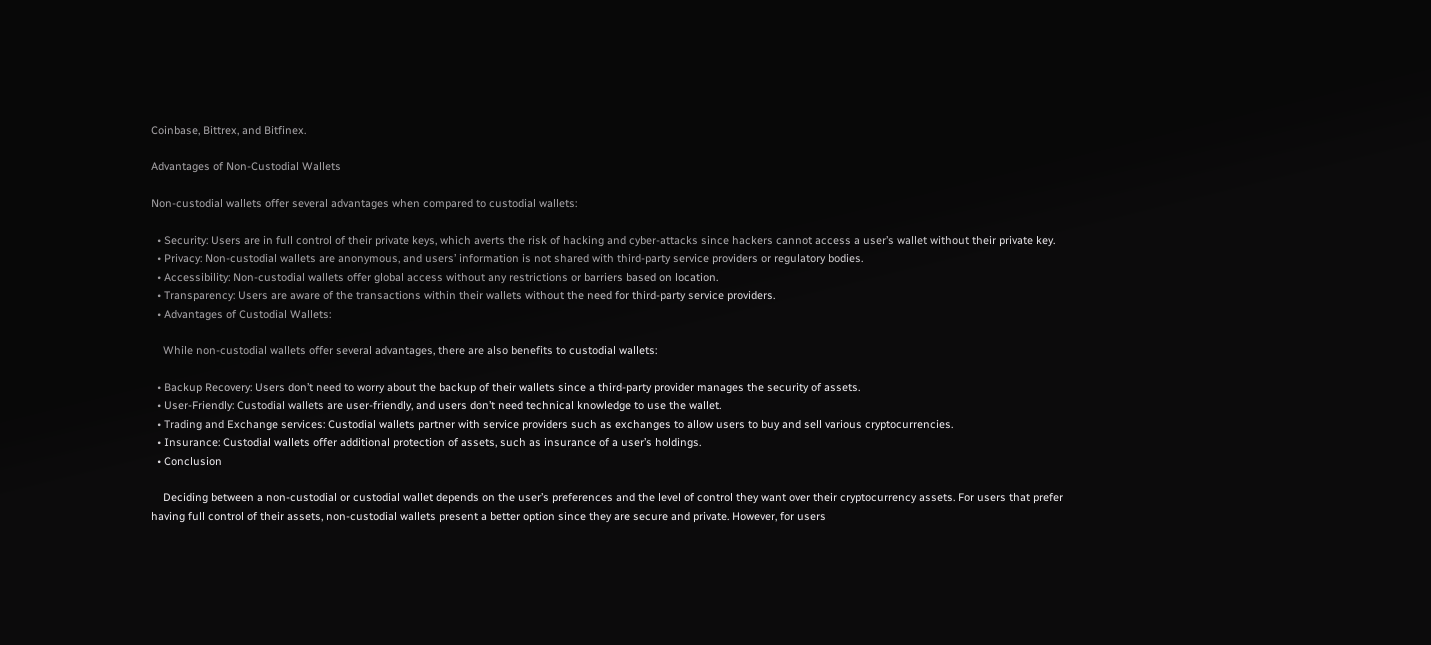Coinbase, Bittrex, and Bitfinex.

Advantages of Non-Custodial Wallets

Non-custodial wallets offer several advantages when compared to custodial wallets:

  • Security: Users are in full control of their private keys, which averts the risk of hacking and cyber-attacks since hackers cannot access a user’s wallet without their private key.
  • Privacy: Non-custodial wallets are anonymous, and users’ information is not shared with third-party service providers or regulatory bodies.
  • Accessibility: Non-custodial wallets offer global access without any restrictions or barriers based on location.
  • Transparency: Users are aware of the transactions within their wallets without the need for third-party service providers.
  • Advantages of Custodial Wallets:

    While non-custodial wallets offer several advantages, there are also benefits to custodial wallets:

  • Backup Recovery: Users don’t need to worry about the backup of their wallets since a third-party provider manages the security of assets.
  • User-Friendly: Custodial wallets are user-friendly, and users don’t need technical knowledge to use the wallet.
  • Trading and Exchange services: Custodial wallets partner with service providers such as exchanges to allow users to buy and sell various cryptocurrencies.
  • Insurance: Custodial wallets offer additional protection of assets, such as insurance of a user’s holdings.
  • Conclusion

    Deciding between a non-custodial or custodial wallet depends on the user’s preferences and the level of control they want over their cryptocurrency assets. For users that prefer having full control of their assets, non-custodial wallets present a better option since they are secure and private. However, for users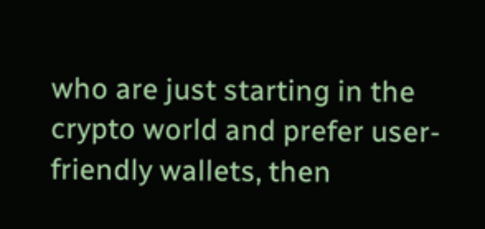who are just starting in the crypto world and prefer user-friendly wallets, then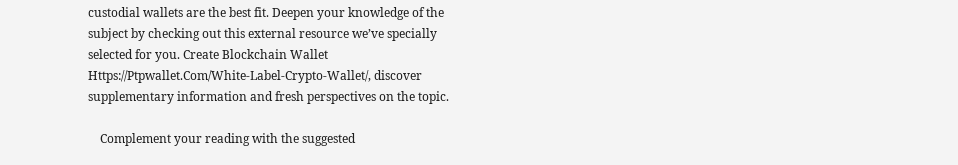custodial wallets are the best fit. Deepen your knowledge of the subject by checking out this external resource we’ve specially selected for you. Create Blockchain Wallet Https://Ptpwallet.Com/White-Label-Crypto-Wallet/, discover supplementary information and fresh perspectives on the topic.

    Complement your reading with the suggested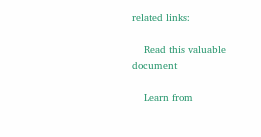related links:

    Read this valuable document

    Learn from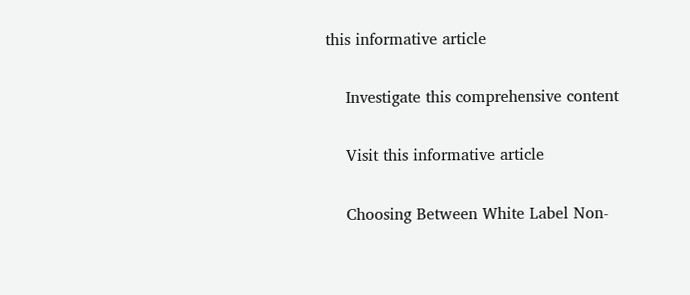this informative article

    Investigate this comprehensive content

    Visit this informative article

    Choosing Between White Label Non-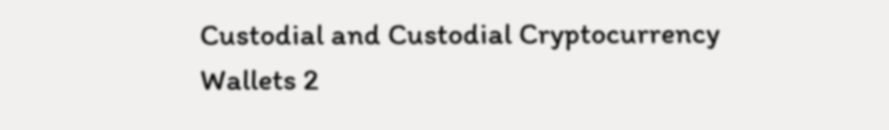Custodial and Custodial Cryptocurrency Wallets 2